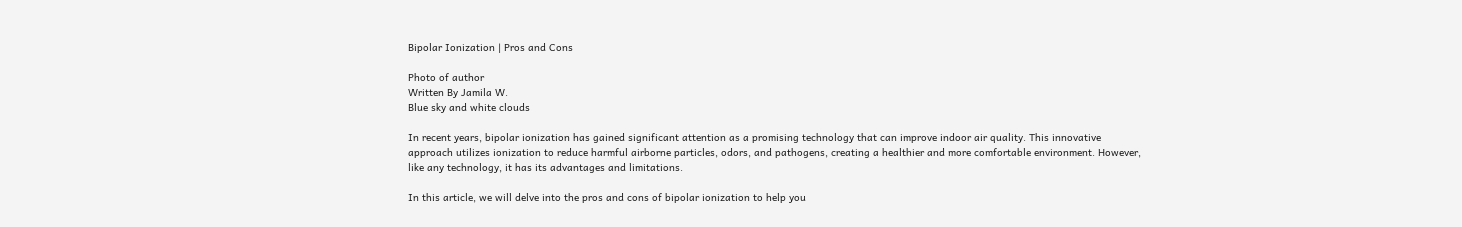Bipolar Ionization | Pros and Cons

Photo of author
Written By Jamila W.
Blue sky and white clouds

In recent years, bipolar ionization has gained significant attention as a promising technology that can improve indoor air quality. This innovative approach utilizes ionization to reduce harmful airborne particles, odors, and pathogens, creating a healthier and more comfortable environment. However, like any technology, it has its advantages and limitations.

In this article, we will delve into the pros and cons of bipolar ionization to help you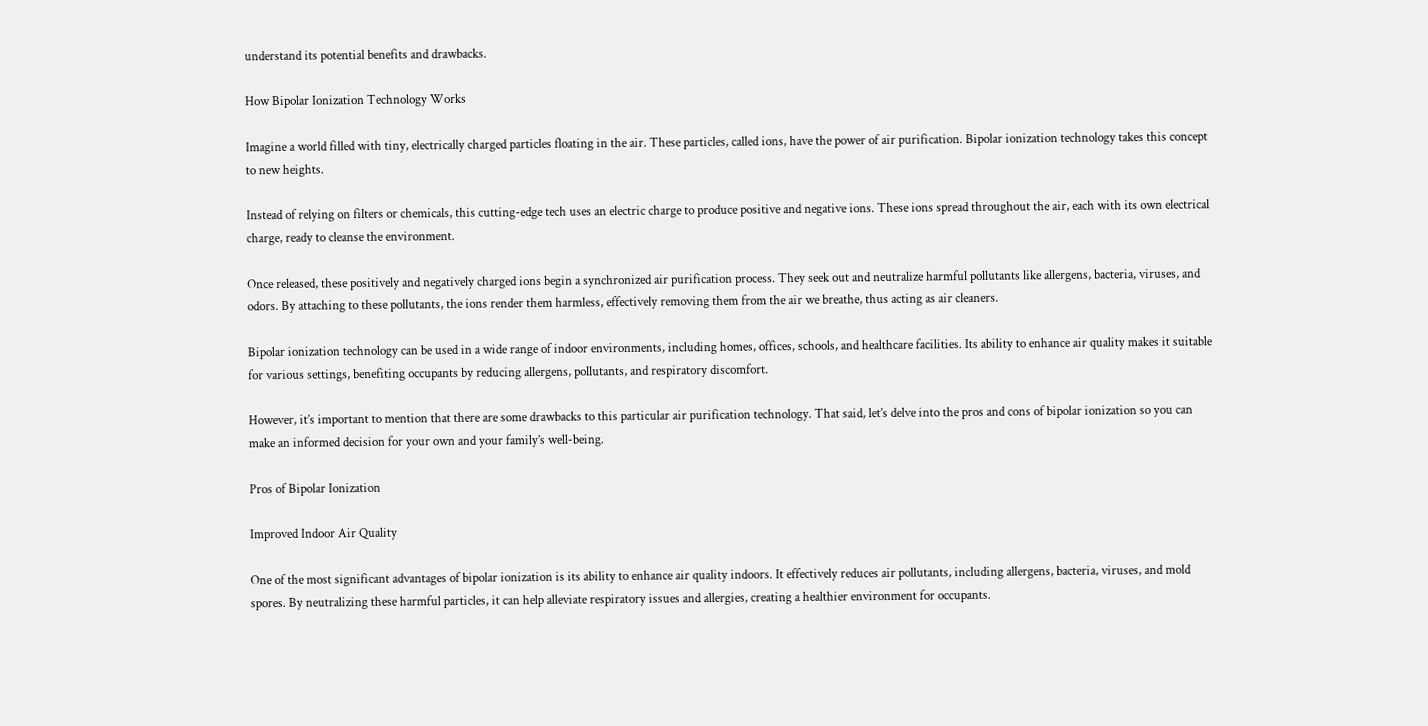understand its potential benefits and drawbacks.

How Bipolar Ionization Technology Works

Imagine a world filled with tiny, electrically charged particles floating in the air. These particles, called ions, have the power of air purification. Bipolar ionization technology takes this concept to new heights.

Instead of relying on filters or chemicals, this cutting-edge tech uses an electric charge to produce positive and negative ions. These ions spread throughout the air, each with its own electrical charge, ready to cleanse the environment.

Once released, these positively and negatively charged ions begin a synchronized air purification process. They seek out and neutralize harmful pollutants like allergens, bacteria, viruses, and odors. By attaching to these pollutants, the ions render them harmless, effectively removing them from the air we breathe, thus acting as air cleaners.

Bipolar ionization technology can be used in a wide range of indoor environments, including homes, offices, schools, and healthcare facilities. Its ability to enhance air quality makes it suitable for various settings, benefiting occupants by reducing allergens, pollutants, and respiratory discomfort.

However, it’s important to mention that there are some drawbacks to this particular air purification technology. That said, let’s delve into the pros and cons of bipolar ionization so you can make an informed decision for your own and your family’s well-being.

Pros of Bipolar Ionization

Improved Indoor Air Quality

One of the most significant advantages of bipolar ionization is its ability to enhance air quality indoors. It effectively reduces air pollutants, including allergens, bacteria, viruses, and mold spores. By neutralizing these harmful particles, it can help alleviate respiratory issues and allergies, creating a healthier environment for occupants.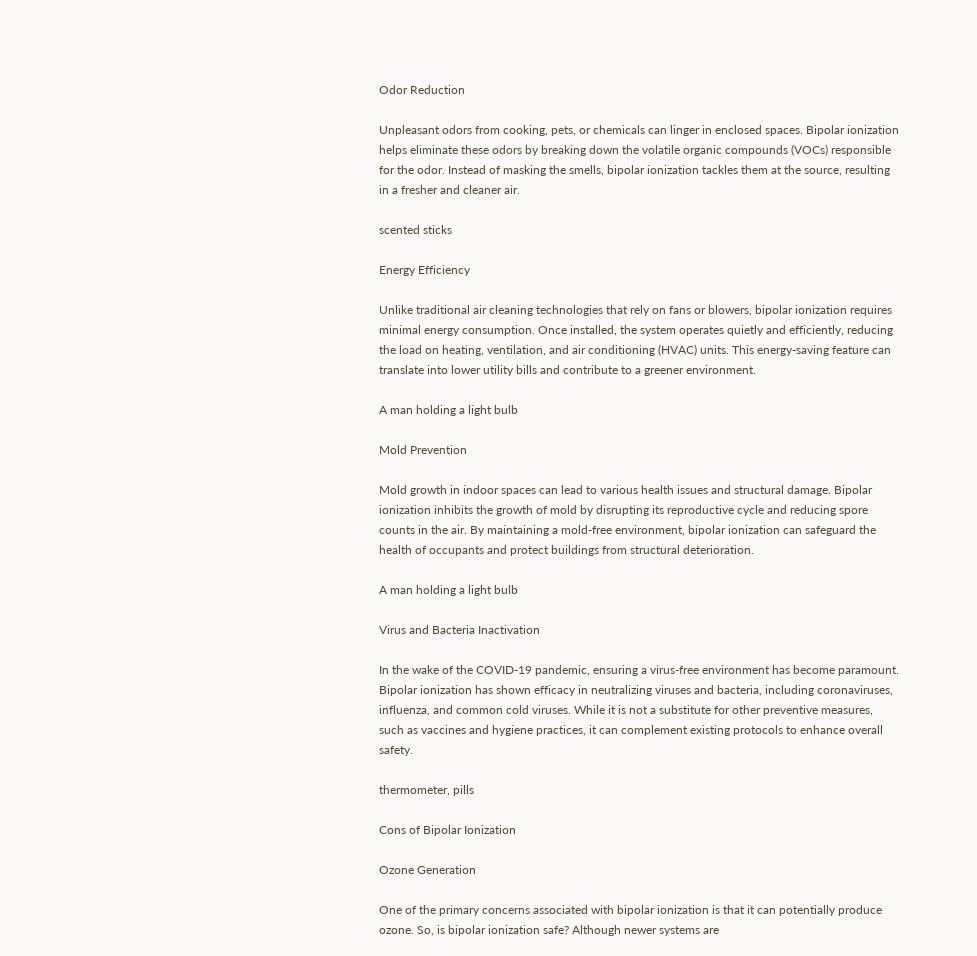Odor Reduction

Unpleasant odors from cooking, pets, or chemicals can linger in enclosed spaces. Bipolar ionization helps eliminate these odors by breaking down the volatile organic compounds (VOCs) responsible for the odor. Instead of masking the smells, bipolar ionization tackles them at the source, resulting in a fresher and cleaner air.

scented sticks

Energy Efficiency

Unlike traditional air cleaning technologies that rely on fans or blowers, bipolar ionization requires minimal energy consumption. Once installed, the system operates quietly and efficiently, reducing the load on heating, ventilation, and air conditioning (HVAC) units. This energy-saving feature can translate into lower utility bills and contribute to a greener environment.

A man holding a light bulb

Mold Prevention

Mold growth in indoor spaces can lead to various health issues and structural damage. Bipolar ionization inhibits the growth of mold by disrupting its reproductive cycle and reducing spore counts in the air. By maintaining a mold-free environment, bipolar ionization can safeguard the health of occupants and protect buildings from structural deterioration.

A man holding a light bulb

Virus and Bacteria Inactivation

In the wake of the COVID-19 pandemic, ensuring a virus-free environment has become paramount. Bipolar ionization has shown efficacy in neutralizing viruses and bacteria, including coronaviruses, influenza, and common cold viruses. While it is not a substitute for other preventive measures, such as vaccines and hygiene practices, it can complement existing protocols to enhance overall safety.

thermometer, pills

Cons of Bipolar Ionization

Ozone Generation

One of the primary concerns associated with bipolar ionization is that it can potentially produce ozone. So, is bipolar ionization safe? Although newer systems are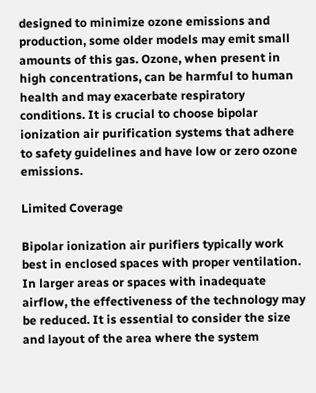designed to minimize ozone emissions and production, some older models may emit small amounts of this gas. Ozone, when present in high concentrations, can be harmful to human health and may exacerbate respiratory conditions. It is crucial to choose bipolar ionization air purification systems that adhere to safety guidelines and have low or zero ozone emissions.

Limited Coverage

Bipolar ionization air purifiers typically work best in enclosed spaces with proper ventilation. In larger areas or spaces with inadequate airflow, the effectiveness of the technology may be reduced. It is essential to consider the size and layout of the area where the system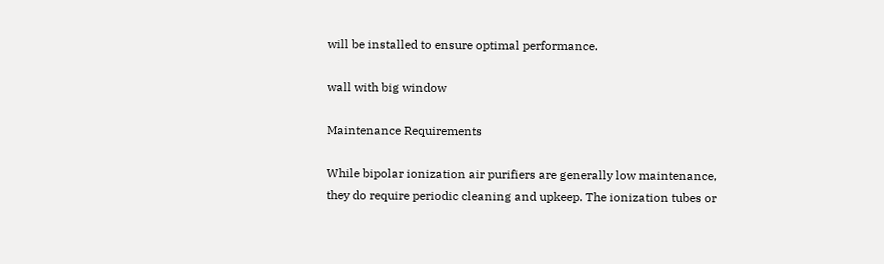will be installed to ensure optimal performance.

wall with big window

Maintenance Requirements

While bipolar ionization air purifiers are generally low maintenance, they do require periodic cleaning and upkeep. The ionization tubes or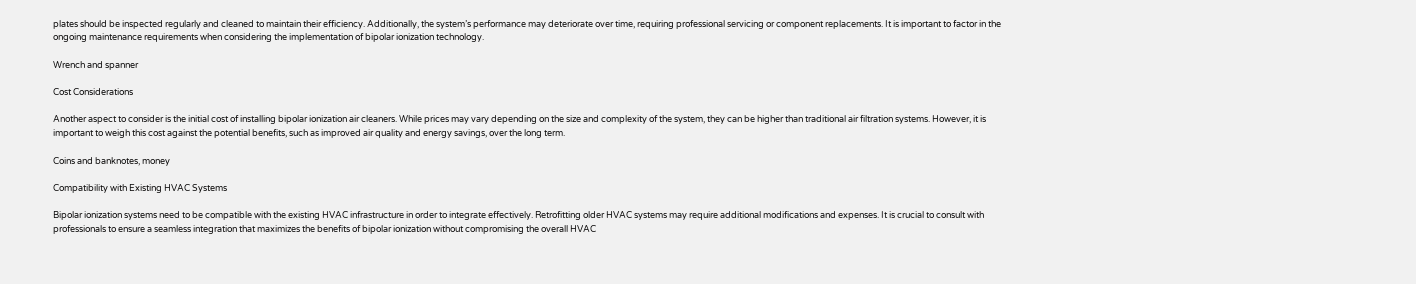plates should be inspected regularly and cleaned to maintain their efficiency. Additionally, the system’s performance may deteriorate over time, requiring professional servicing or component replacements. It is important to factor in the ongoing maintenance requirements when considering the implementation of bipolar ionization technology.

Wrench and spanner

Cost Considerations

Another aspect to consider is the initial cost of installing bipolar ionization air cleaners. While prices may vary depending on the size and complexity of the system, they can be higher than traditional air filtration systems. However, it is important to weigh this cost against the potential benefits, such as improved air quality and energy savings, over the long term.

Coins and banknotes, money

Compatibility with Existing HVAC Systems

Bipolar ionization systems need to be compatible with the existing HVAC infrastructure in order to integrate effectively. Retrofitting older HVAC systems may require additional modifications and expenses. It is crucial to consult with professionals to ensure a seamless integration that maximizes the benefits of bipolar ionization without compromising the overall HVAC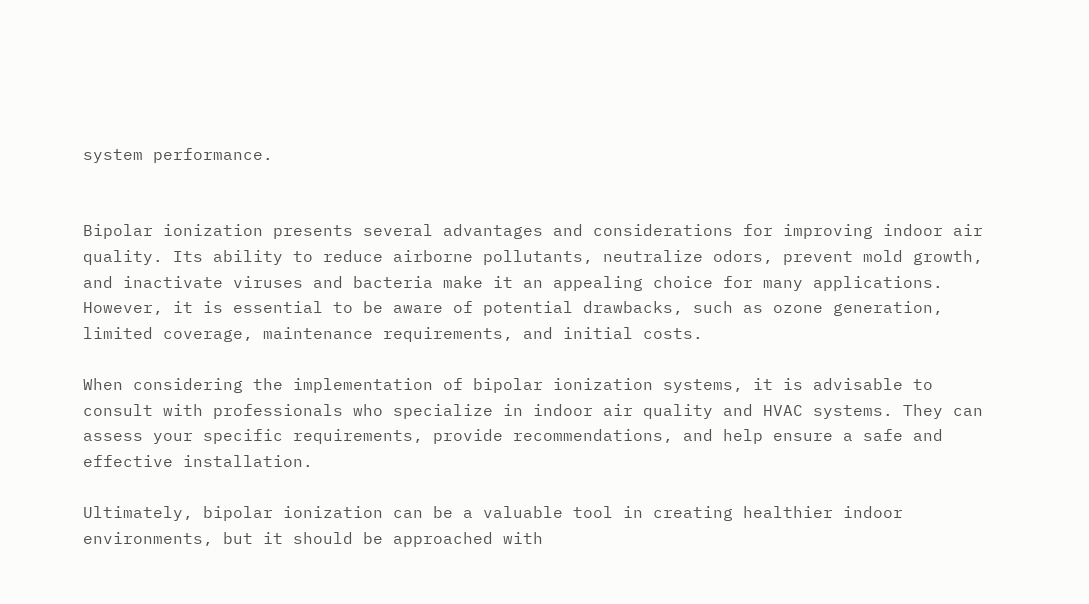system performance.


Bipolar ionization presents several advantages and considerations for improving indoor air quality. Its ability to reduce airborne pollutants, neutralize odors, prevent mold growth, and inactivate viruses and bacteria make it an appealing choice for many applications. However, it is essential to be aware of potential drawbacks, such as ozone generation, limited coverage, maintenance requirements, and initial costs.

When considering the implementation of bipolar ionization systems, it is advisable to consult with professionals who specialize in indoor air quality and HVAC systems. They can assess your specific requirements, provide recommendations, and help ensure a safe and effective installation.

Ultimately, bipolar ionization can be a valuable tool in creating healthier indoor environments, but it should be approached with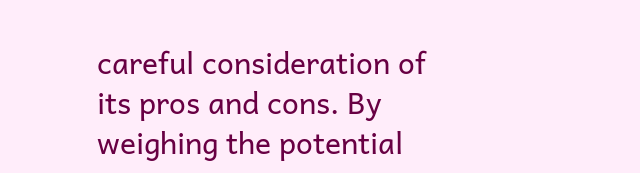careful consideration of its pros and cons. By weighing the potential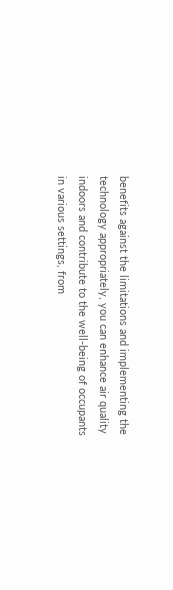benefits against the limitations and implementing the technology appropriately, you can enhance air quality indoors and contribute to the well-being of occupants in various settings, from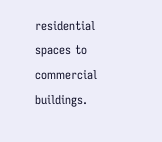residential spaces to commercial buildings.